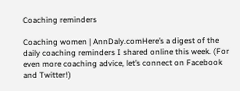Coaching reminders

Coaching women | AnnDaly.comHere’s a digest of the daily coaching reminders I shared online this week. (For even more coaching advice, let’s connect on Facebook and Twitter!)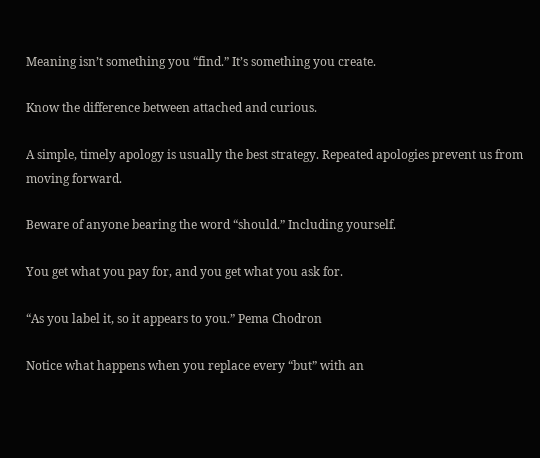Meaning isn’t something you “find.” It’s something you create.

Know the difference between attached and curious.

A simple, timely apology is usually the best strategy. Repeated apologies prevent us from moving forward.

Beware of anyone bearing the word “should.” Including yourself.

You get what you pay for, and you get what you ask for.

“As you label it, so it appears to you.” Pema Chodron

Notice what happens when you replace every “but” with an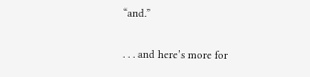“and.”

. . . and here’s more for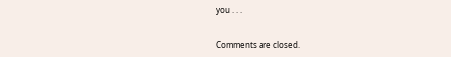you . . .


Comments are closed.